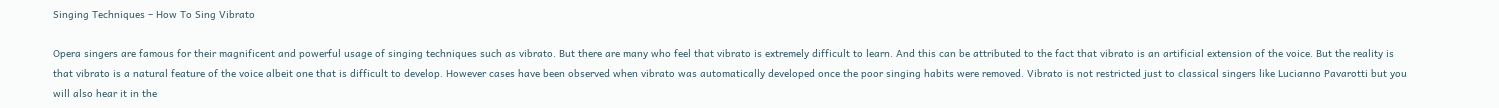Singing Techniques – How To Sing Vibrato

Opera singers are famous for their magnificent and powerful usage of singing techniques such as vibrato. But there are many who feel that vibrato is extremely difficult to learn. And this can be attributed to the fact that vibrato is an artificial extension of the voice. But the reality is that vibrato is a natural feature of the voice albeit one that is difficult to develop. However cases have been observed when vibrato was automatically developed once the poor singing habits were removed. Vibrato is not restricted just to classical singers like Lucianno Pavarotti but you will also hear it in the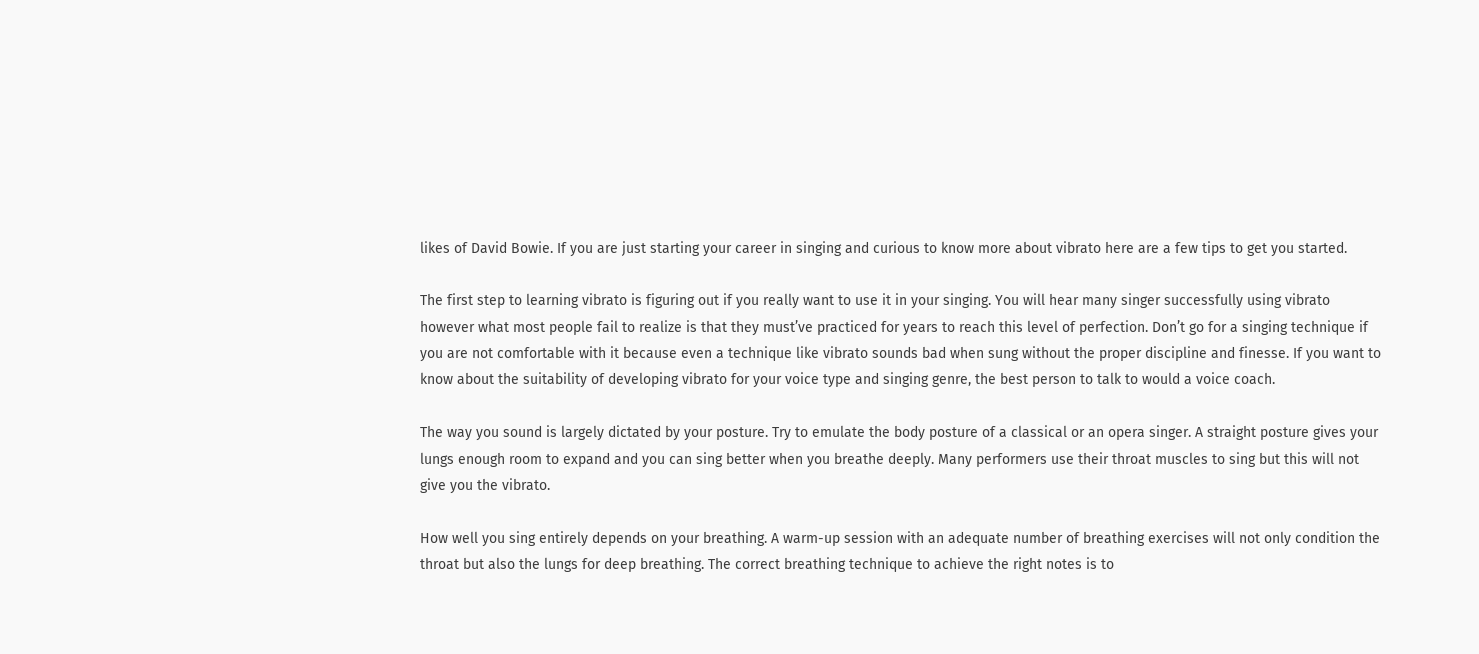likes of David Bowie. If you are just starting your career in singing and curious to know more about vibrato here are a few tips to get you started.

The first step to learning vibrato is figuring out if you really want to use it in your singing. You will hear many singer successfully using vibrato however what most people fail to realize is that they must’ve practiced for years to reach this level of perfection. Don’t go for a singing technique if you are not comfortable with it because even a technique like vibrato sounds bad when sung without the proper discipline and finesse. If you want to know about the suitability of developing vibrato for your voice type and singing genre, the best person to talk to would a voice coach.

The way you sound is largely dictated by your posture. Try to emulate the body posture of a classical or an opera singer. A straight posture gives your lungs enough room to expand and you can sing better when you breathe deeply. Many performers use their throat muscles to sing but this will not give you the vibrato.

How well you sing entirely depends on your breathing. A warm-up session with an adequate number of breathing exercises will not only condition the throat but also the lungs for deep breathing. The correct breathing technique to achieve the right notes is to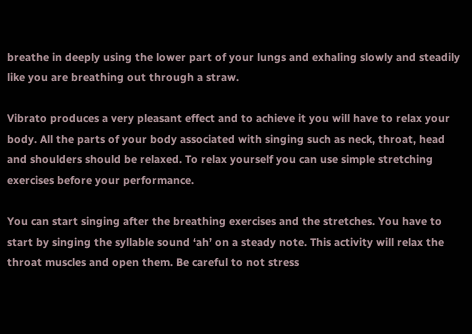breathe in deeply using the lower part of your lungs and exhaling slowly and steadily like you are breathing out through a straw.

Vibrato produces a very pleasant effect and to achieve it you will have to relax your body. All the parts of your body associated with singing such as neck, throat, head and shoulders should be relaxed. To relax yourself you can use simple stretching exercises before your performance.

You can start singing after the breathing exercises and the stretches. You have to start by singing the syllable sound ‘ah’ on a steady note. This activity will relax the throat muscles and open them. Be careful to not stress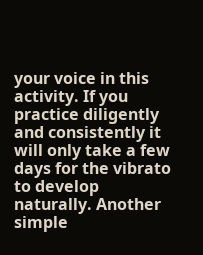your voice in this activity. If you practice diligently and consistently it will only take a few days for the vibrato to develop naturally. Another simple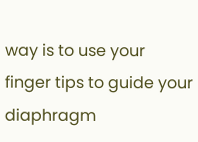way is to use your finger tips to guide your diaphragm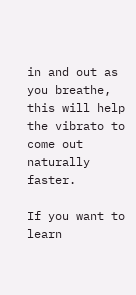in and out as you breathe, this will help the vibrato to come out naturally faster.

If you want to learn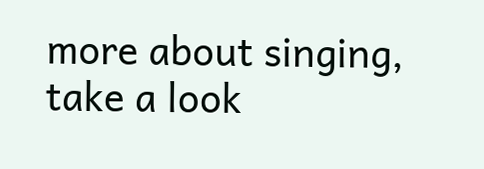more about singing, take a look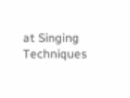at Singing Techniques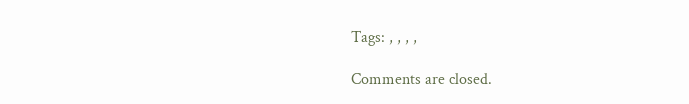Tags: , , , ,

Comments are closed.